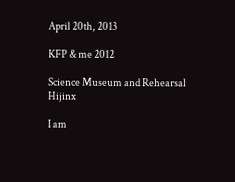April 20th, 2013

KFP & me 2012

Science Museum and Rehearsal Hijinx

I am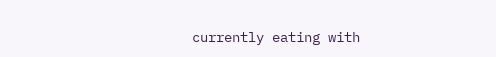currently eating with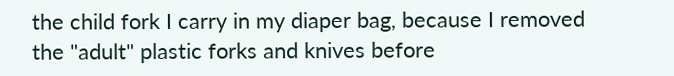the child fork I carry in my diaper bag, because I removed the "adult" plastic forks and knives before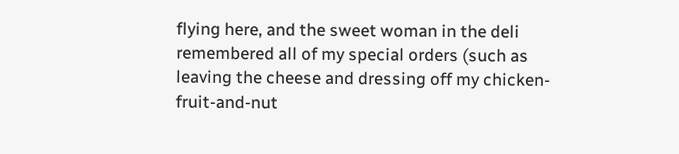flying here, and the sweet woman in the deli remembered all of my special orders (such as leaving the cheese and dressing off my chicken-fruit-and-nut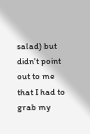salad) but didn't point out to me that I had to grab my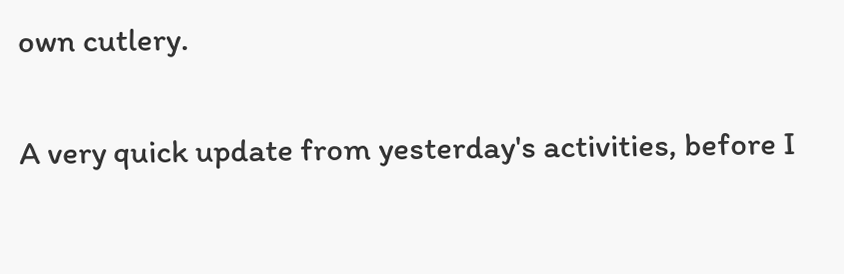own cutlery.

A very quick update from yesterday's activities, before I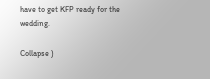have to get KFP ready for the wedding.

Collapse )